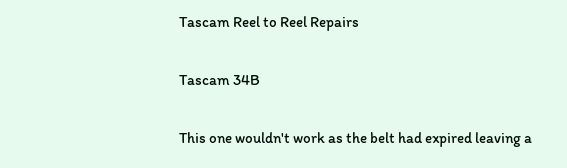Tascam Reel to Reel Repairs

Tascam 34B

This one wouldn't work as the belt had expired leaving a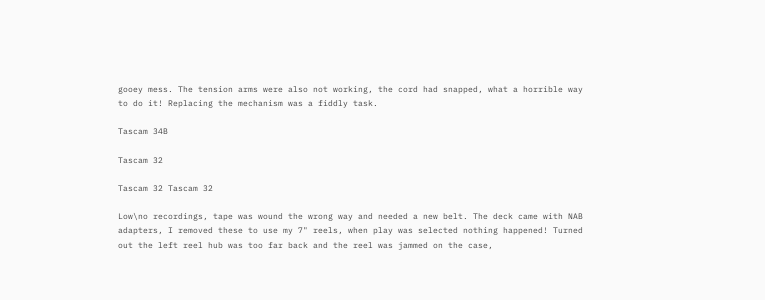gooey mess. The tension arms were also not working, the cord had snapped, what a horrible way to do it! Replacing the mechanism was a fiddly task.

Tascam 34B

Tascam 32

Tascam 32 Tascam 32

Low\no recordings, tape was wound the wrong way and needed a new belt. The deck came with NAB adapters, I removed these to use my 7" reels, when play was selected nothing happened! Turned out the left reel hub was too far back and the reel was jammed on the case,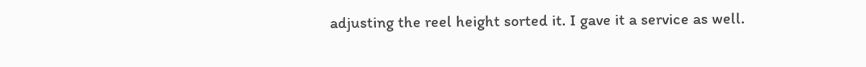adjusting the reel height sorted it. I gave it a service as well.